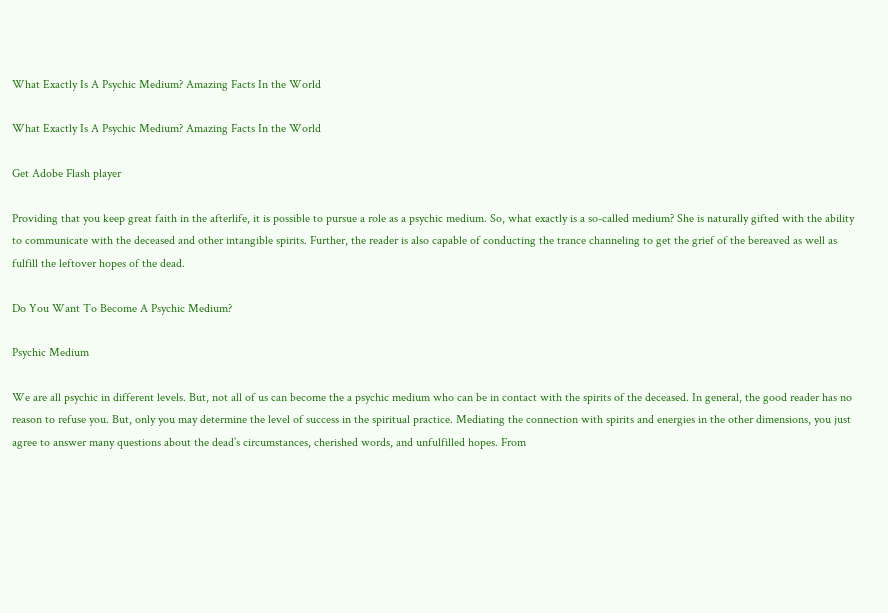What Exactly Is A Psychic Medium? Amazing Facts In the World

What Exactly Is A Psychic Medium? Amazing Facts In the World

Get Adobe Flash player

Providing that you keep great faith in the afterlife, it is possible to pursue a role as a psychic medium. So, what exactly is a so-called medium? She is naturally gifted with the ability to communicate with the deceased and other intangible spirits. Further, the reader is also capable of conducting the trance channeling to get the grief of the bereaved as well as fulfill the leftover hopes of the dead.

Do You Want To Become A Psychic Medium?

Psychic Medium

We are all psychic in different levels. But, not all of us can become the a psychic medium who can be in contact with the spirits of the deceased. In general, the good reader has no reason to refuse you. But, only you may determine the level of success in the spiritual practice. Mediating the connection with spirits and energies in the other dimensions, you just agree to answer many questions about the dead’s circumstances, cherished words, and unfulfilled hopes. From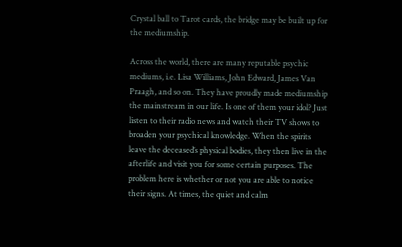Crystal ball to Tarot cards, the bridge may be built up for the mediumship.

Across the world, there are many reputable psychic mediums, i.e. Lisa Williams, John Edward, James Van Praagh, and so on. They have proudly made mediumship the mainstream in our life. Is one of them your idol? Just listen to their radio news and watch their TV shows to broaden your psychical knowledge. When the spirits leave the deceased’s physical bodies, they then live in the afterlife and visit you for some certain purposes. The problem here is whether or not you are able to notice their signs. At times, the quiet and calm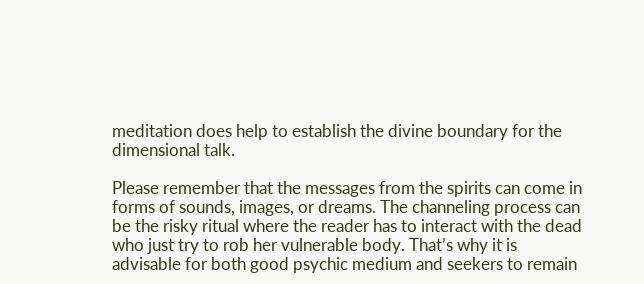meditation does help to establish the divine boundary for the dimensional talk.

Please remember that the messages from the spirits can come in forms of sounds, images, or dreams. The channeling process can be the risky ritual where the reader has to interact with the dead who just try to rob her vulnerable body. That’s why it is advisable for both good psychic medium and seekers to remain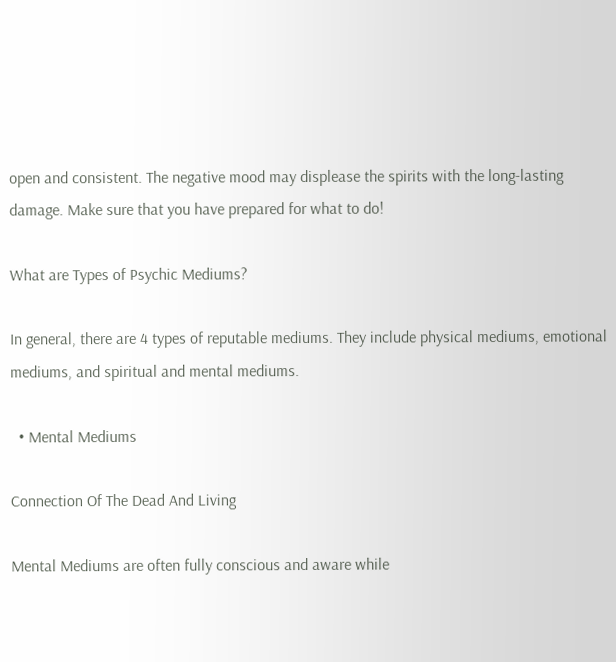open and consistent. The negative mood may displease the spirits with the long-lasting damage. Make sure that you have prepared for what to do!

What are Types of Psychic Mediums?

In general, there are 4 types of reputable mediums. They include physical mediums, emotional mediums, and spiritual and mental mediums.

  • Mental Mediums

Connection Of The Dead And Living

Mental Mediums are often fully conscious and aware while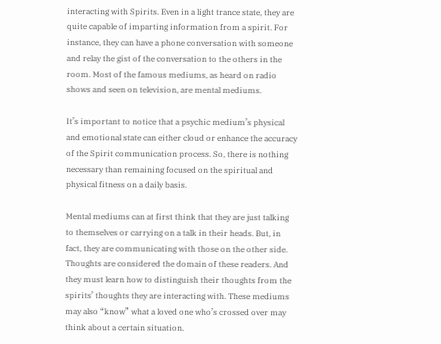interacting with Spirits. Even in a light trance state, they are quite capable of imparting information from a spirit. For instance, they can have a phone conversation with someone and relay the gist of the conversation to the others in the room. Most of the famous mediums, as heard on radio shows and seen on television, are mental mediums.

It’s important to notice that a psychic medium’s physical and emotional state can either cloud or enhance the accuracy of the Spirit communication process. So, there is nothing necessary than remaining focused on the spiritual and physical fitness on a daily basis.

Mental mediums can at first think that they are just talking to themselves or carrying on a talk in their heads. But, in fact, they are communicating with those on the other side. Thoughts are considered the domain of these readers. And they must learn how to distinguish their thoughts from the spirits’ thoughts they are interacting with. These mediums may also “know” what a loved one who’s crossed over may think about a certain situation.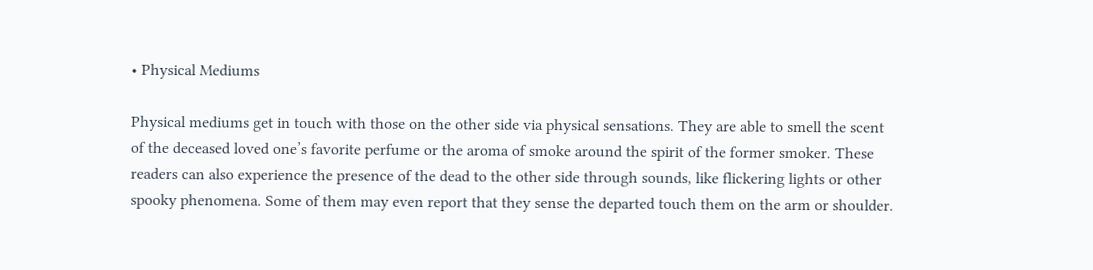• Physical Mediums

Physical mediums get in touch with those on the other side via physical sensations. They are able to smell the scent of the deceased loved one’s favorite perfume or the aroma of smoke around the spirit of the former smoker. These readers can also experience the presence of the dead to the other side through sounds, like flickering lights or other spooky phenomena. Some of them may even report that they sense the departed touch them on the arm or shoulder.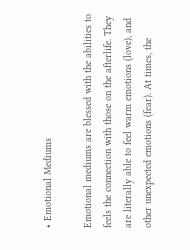• Emotional Mediums

Emotional mediums are blessed with the abilities to feels the connection with those on the afterlife. They are literally able to feel warm emotions (love), and other unexpected emotions (fear). At times, the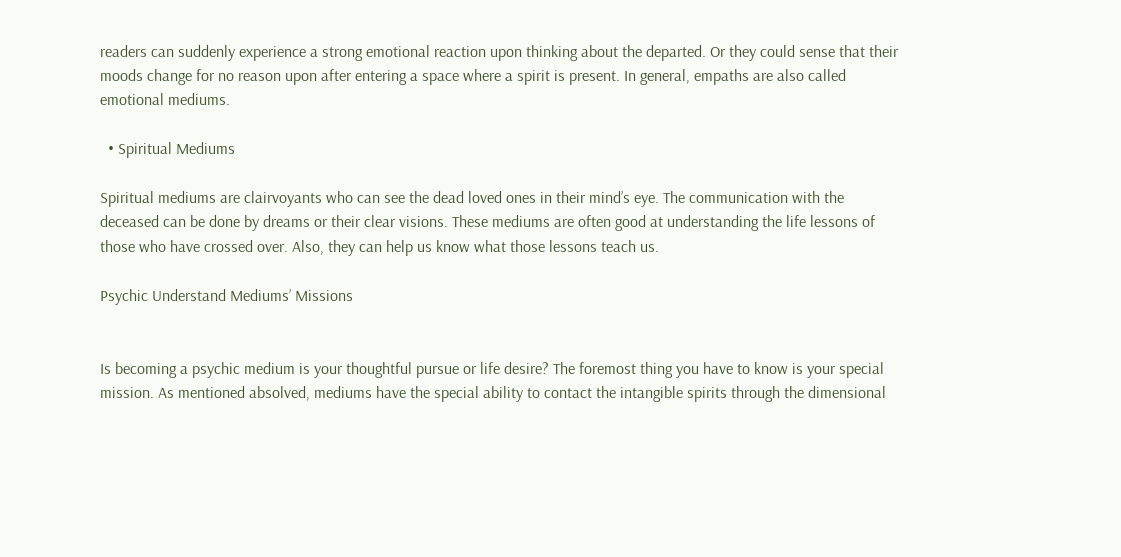readers can suddenly experience a strong emotional reaction upon thinking about the departed. Or they could sense that their moods change for no reason upon after entering a space where a spirit is present. In general, empaths are also called emotional mediums.

  • Spiritual Mediums

Spiritual mediums are clairvoyants who can see the dead loved ones in their mind’s eye. The communication with the deceased can be done by dreams or their clear visions. These mediums are often good at understanding the life lessons of those who have crossed over. Also, they can help us know what those lessons teach us.

Psychic Understand Mediums’ Missions


Is becoming a psychic medium is your thoughtful pursue or life desire? The foremost thing you have to know is your special mission. As mentioned absolved, mediums have the special ability to contact the intangible spirits through the dimensional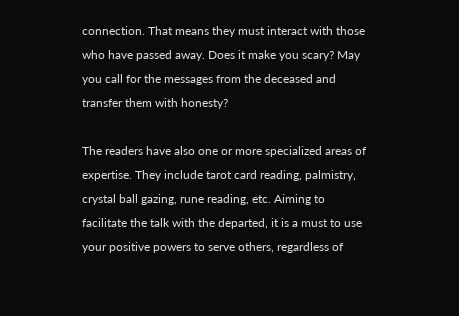connection. That means they must interact with those who have passed away. Does it make you scary? May you call for the messages from the deceased and transfer them with honesty?

The readers have also one or more specialized areas of expertise. They include tarot card reading, palmistry, crystal ball gazing, rune reading, etc. Aiming to facilitate the talk with the departed, it is a must to use your positive powers to serve others, regardless of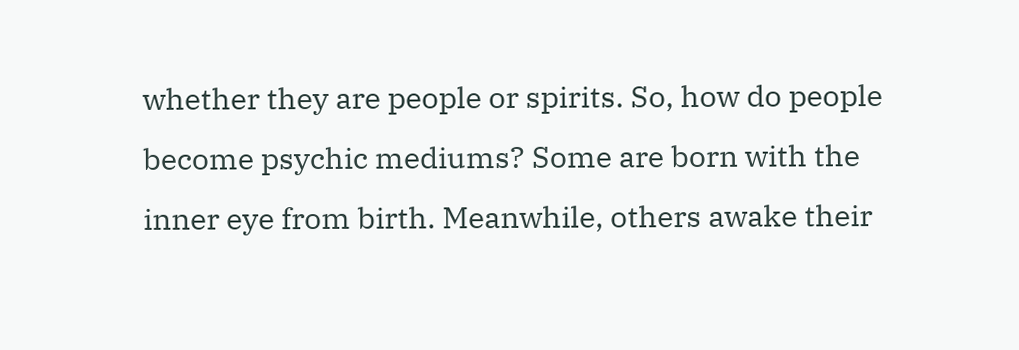whether they are people or spirits. So, how do people become psychic mediums? Some are born with the inner eye from birth. Meanwhile, others awake their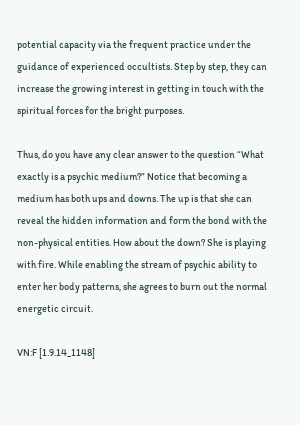potential capacity via the frequent practice under the guidance of experienced occultists. Step by step, they can increase the growing interest in getting in touch with the spiritual forces for the bright purposes.

Thus, do you have any clear answer to the question “What exactly is a psychic medium?” Notice that becoming a medium has both ups and downs. The up is that she can reveal the hidden information and form the bond with the non-physical entities. How about the down? She is playing with fire. While enabling the stream of psychic ability to enter her body patterns, she agrees to burn out the normal energetic circuit.

VN:F [1.9.14_1148]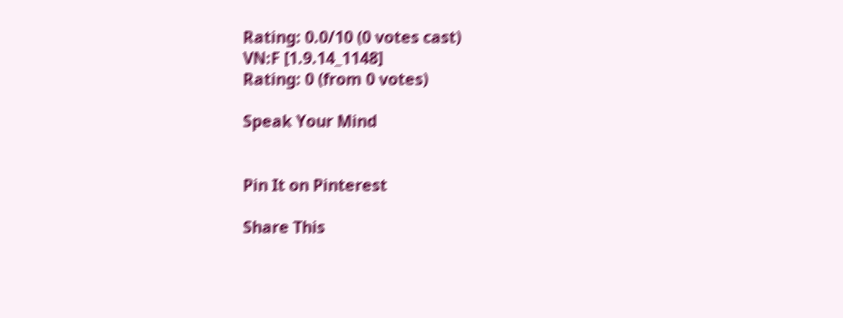Rating: 0.0/10 (0 votes cast)
VN:F [1.9.14_1148]
Rating: 0 (from 0 votes)

Speak Your Mind


Pin It on Pinterest

Share This